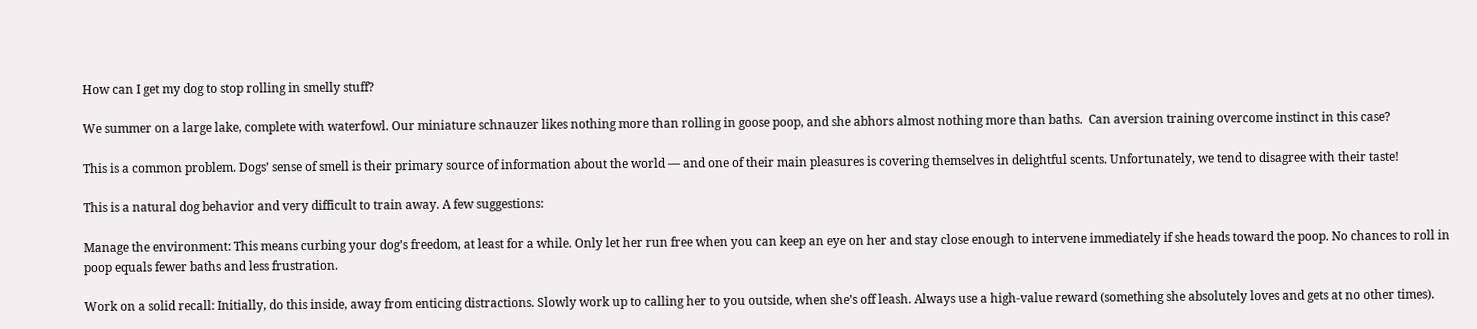How can I get my dog to stop rolling in smelly stuff?

We summer on a large lake, complete with waterfowl. Our miniature schnauzer likes nothing more than rolling in goose poop, and she abhors almost nothing more than baths.  Can aversion training overcome instinct in this case?

This is a common problem. Dogs’ sense of smell is their primary source of information about the world — and one of their main pleasures is covering themselves in delightful scents. Unfortunately, we tend to disagree with their taste!

This is a natural dog behavior and very difficult to train away. A few suggestions:

Manage the environment: This means curbing your dog’s freedom, at least for a while. Only let her run free when you can keep an eye on her and stay close enough to intervene immediately if she heads toward the poop. No chances to roll in poop equals fewer baths and less frustration.

Work on a solid recall: Initially, do this inside, away from enticing distractions. Slowly work up to calling her to you outside, when she’s off leash. Always use a high-value reward (something she absolutely loves and gets at no other times).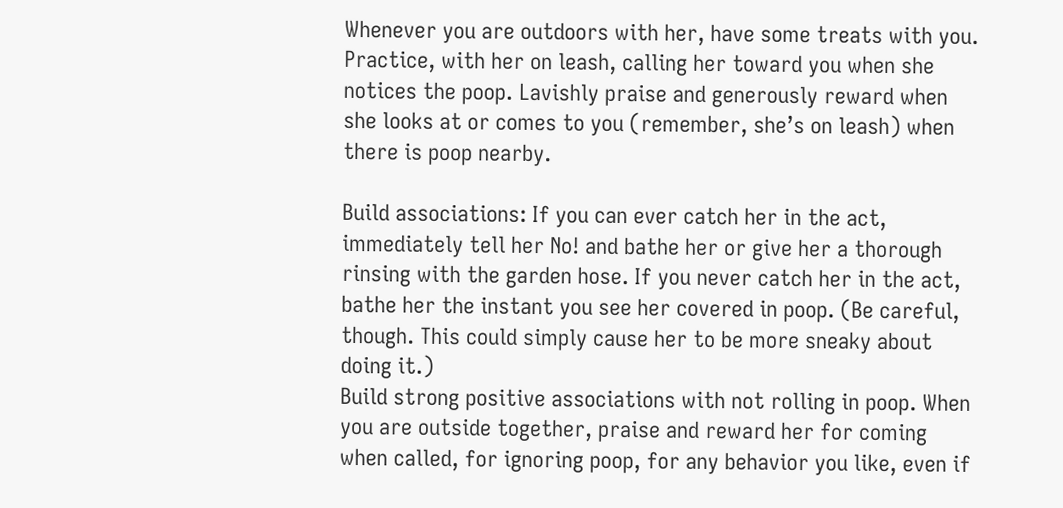Whenever you are outdoors with her, have some treats with you. Practice, with her on leash, calling her toward you when she notices the poop. Lavishly praise and generously reward when she looks at or comes to you (remember, she’s on leash) when there is poop nearby.

Build associations: If you can ever catch her in the act, immediately tell her No! and bathe her or give her a thorough rinsing with the garden hose. If you never catch her in the act, bathe her the instant you see her covered in poop. (Be careful, though. This could simply cause her to be more sneaky about doing it.)
Build strong positive associations with not rolling in poop. When you are outside together, praise and reward her for coming when called, for ignoring poop, for any behavior you like, even if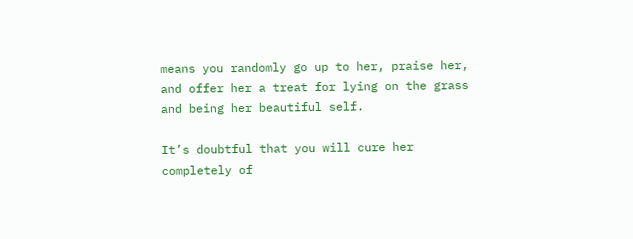means you randomly go up to her, praise her, and offer her a treat for lying on the grass and being her beautiful self.

It’s doubtful that you will cure her completely of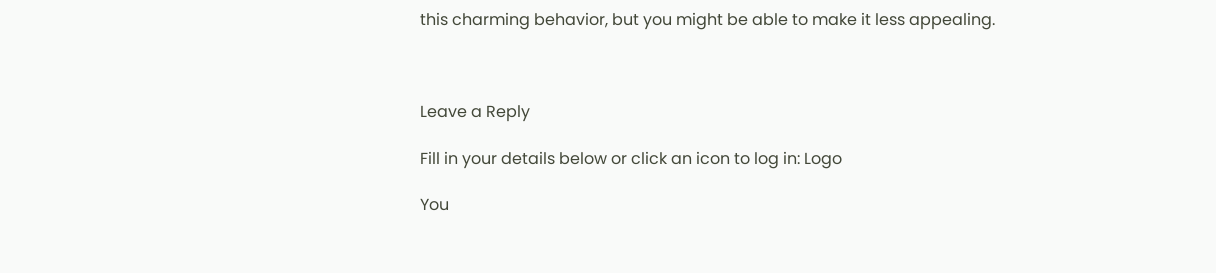this charming behavior, but you might be able to make it less appealing.



Leave a Reply

Fill in your details below or click an icon to log in: Logo

You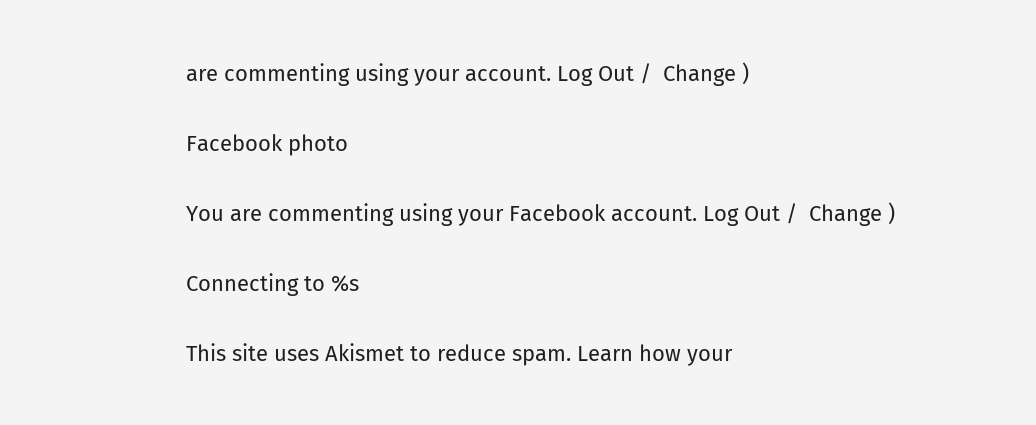are commenting using your account. Log Out /  Change )

Facebook photo

You are commenting using your Facebook account. Log Out /  Change )

Connecting to %s

This site uses Akismet to reduce spam. Learn how your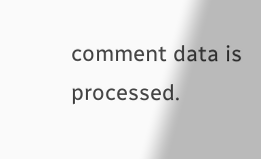comment data is processed.